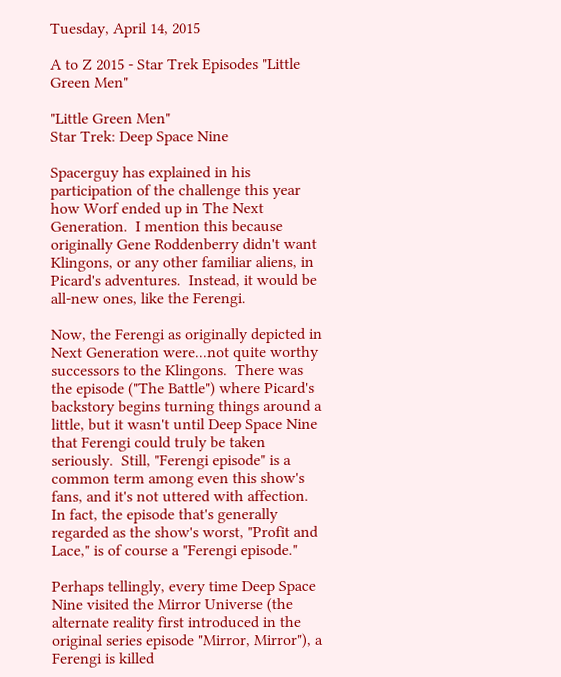Tuesday, April 14, 2015

A to Z 2015 - Star Trek Episodes "Little Green Men"

"Little Green Men"
Star Trek: Deep Space Nine

Spacerguy has explained in his participation of the challenge this year how Worf ended up in The Next Generation.  I mention this because originally Gene Roddenberry didn't want Klingons, or any other familiar aliens, in Picard's adventures.  Instead, it would be all-new ones, like the Ferengi.

Now, the Ferengi as originally depicted in Next Generation were...not quite worthy successors to the Klingons.  There was the episode ("The Battle") where Picard's backstory begins turning things around a little, but it wasn't until Deep Space Nine that Ferengi could truly be taken seriously.  Still, "Ferengi episode" is a common term among even this show's fans, and it's not uttered with affection.  In fact, the episode that's generally regarded as the show's worst, "Profit and Lace," is of course a "Ferengi episode."

Perhaps tellingly, every time Deep Space Nine visited the Mirror Universe (the alternate reality first introduced in the original series episode "Mirror, Mirror"), a Ferengi is killed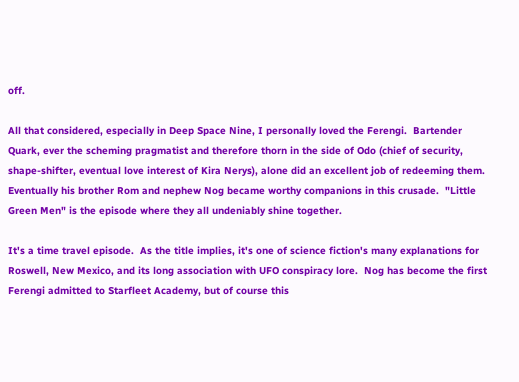off.

All that considered, especially in Deep Space Nine, I personally loved the Ferengi.  Bartender Quark, ever the scheming pragmatist and therefore thorn in the side of Odo (chief of security, shape-shifter, eventual love interest of Kira Nerys), alone did an excellent job of redeeming them.  Eventually his brother Rom and nephew Nog became worthy companions in this crusade.  "Little Green Men" is the episode where they all undeniably shine together.

It's a time travel episode.  As the title implies, it's one of science fiction's many explanations for Roswell, New Mexico, and its long association with UFO conspiracy lore.  Nog has become the first Ferengi admitted to Starfleet Academy, but of course this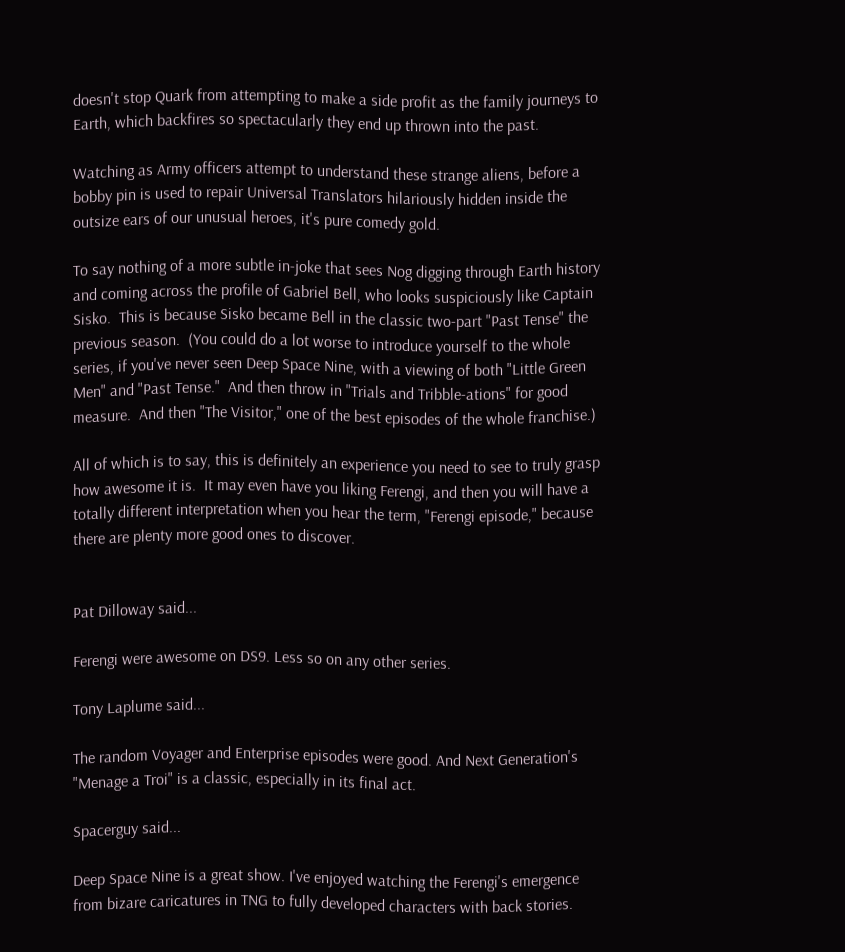doesn't stop Quark from attempting to make a side profit as the family journeys to Earth, which backfires so spectacularly they end up thrown into the past.

Watching as Army officers attempt to understand these strange aliens, before a bobby pin is used to repair Universal Translators hilariously hidden inside the outsize ears of our unusual heroes, it's pure comedy gold.

To say nothing of a more subtle in-joke that sees Nog digging through Earth history and coming across the profile of Gabriel Bell, who looks suspiciously like Captain Sisko.  This is because Sisko became Bell in the classic two-part "Past Tense" the previous season.  (You could do a lot worse to introduce yourself to the whole series, if you've never seen Deep Space Nine, with a viewing of both "Little Green Men" and "Past Tense."  And then throw in "Trials and Tribble-ations" for good measure.  And then "The Visitor," one of the best episodes of the whole franchise.)

All of which is to say, this is definitely an experience you need to see to truly grasp how awesome it is.  It may even have you liking Ferengi, and then you will have a totally different interpretation when you hear the term, "Ferengi episode," because there are plenty more good ones to discover.


Pat Dilloway said...

Ferengi were awesome on DS9. Less so on any other series.

Tony Laplume said...

The random Voyager and Enterprise episodes were good. And Next Generation's "Menage a Troi" is a classic, especially in its final act.

Spacerguy said...

Deep Space Nine is a great show. I've enjoyed watching the Ferengi's emergence from bizare caricatures in TNG to fully developed characters with back stories.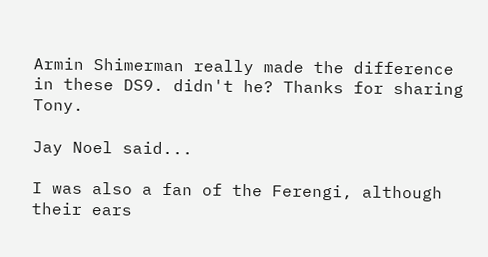Armin Shimerman really made the difference in these DS9. didn't he? Thanks for sharing Tony.

Jay Noel said...

I was also a fan of the Ferengi, although their ears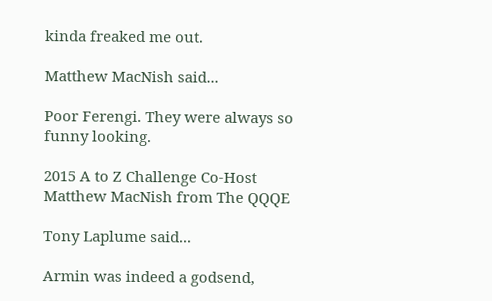kinda freaked me out.

Matthew MacNish said...

Poor Ferengi. They were always so funny looking.

2015 A to Z Challenge Co-Host
Matthew MacNish from The QQQE

Tony Laplume said...

Armin was indeed a godsend,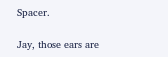Spacer.

Jay, those ears are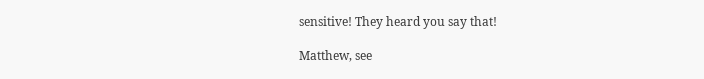sensitive! They heard you say that!

Matthew, see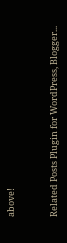above!


Related Posts Plugin for WordPress, Blogger...